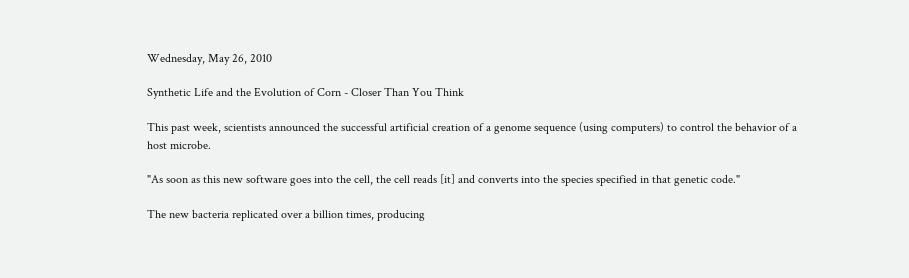Wednesday, May 26, 2010

Synthetic Life and the Evolution of Corn - Closer Than You Think

This past week, scientists announced the successful artificial creation of a genome sequence (using computers) to control the behavior of a host microbe.

"As soon as this new software goes into the cell, the cell reads [it] and converts into the species specified in that genetic code."

The new bacteria replicated over a billion times, producing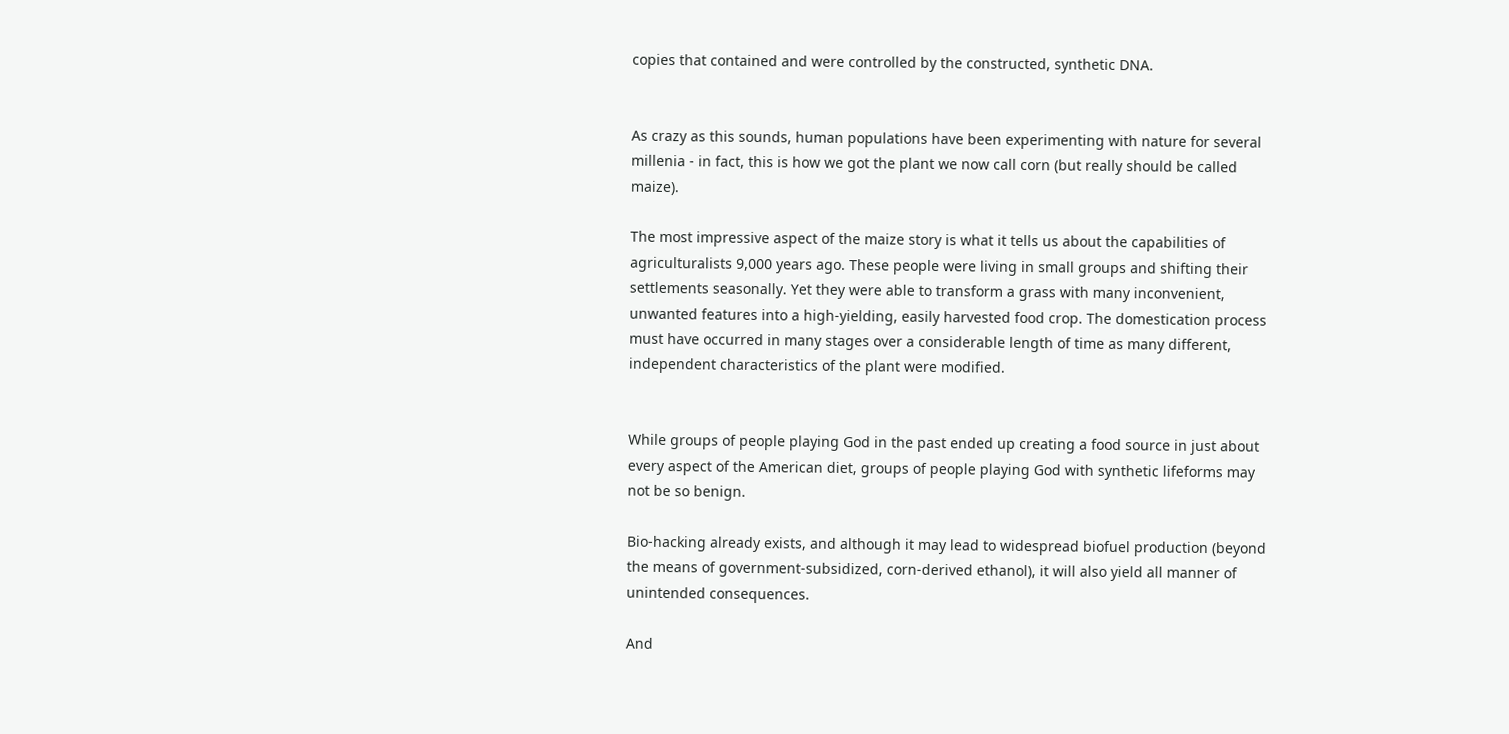copies that contained and were controlled by the constructed, synthetic DNA.


As crazy as this sounds, human populations have been experimenting with nature for several millenia - in fact, this is how we got the plant we now call corn (but really should be called maize).

The most impressive aspect of the maize story is what it tells us about the capabilities of agriculturalists 9,000 years ago. These people were living in small groups and shifting their settlements seasonally. Yet they were able to transform a grass with many inconvenient, unwanted features into a high-yielding, easily harvested food crop. The domestication process must have occurred in many stages over a considerable length of time as many different, independent characteristics of the plant were modified.


While groups of people playing God in the past ended up creating a food source in just about every aspect of the American diet, groups of people playing God with synthetic lifeforms may not be so benign.

Bio-hacking already exists, and although it may lead to widespread biofuel production (beyond the means of government-subsidized, corn-derived ethanol), it will also yield all manner of unintended consequences.

And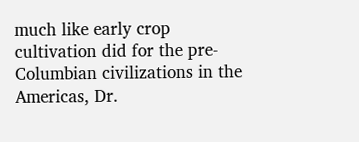much like early crop cultivation did for the pre-Columbian civilizations in the Americas, Dr.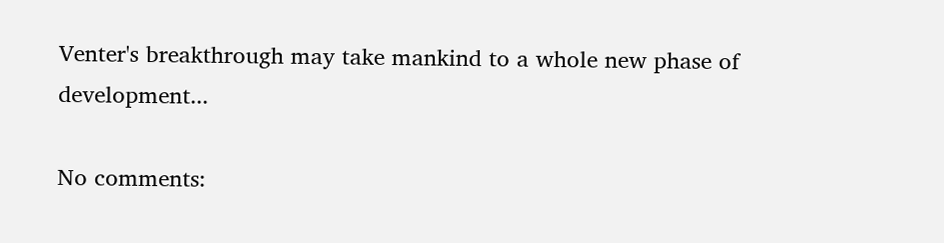Venter's breakthrough may take mankind to a whole new phase of development...

No comments: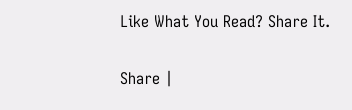Like What You Read? Share It.

Share |